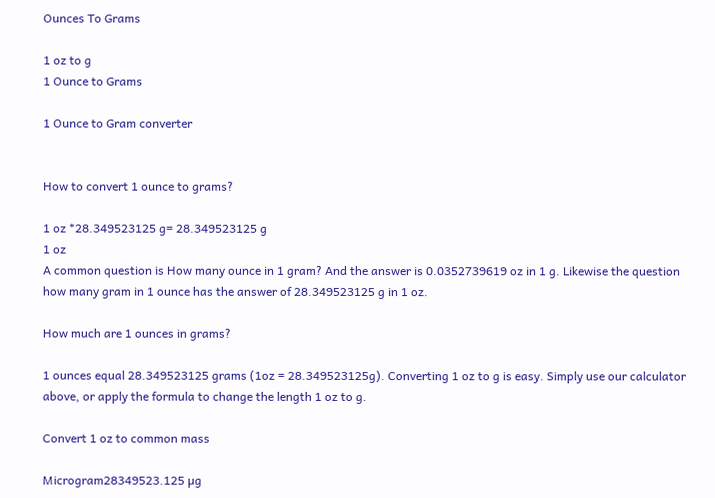Ounces To Grams

1 oz to g
1 Ounce to Grams

1 Ounce to Gram converter


How to convert 1 ounce to grams?

1 oz *28.349523125 g= 28.349523125 g
1 oz
A common question is How many ounce in 1 gram? And the answer is 0.0352739619 oz in 1 g. Likewise the question how many gram in 1 ounce has the answer of 28.349523125 g in 1 oz.

How much are 1 ounces in grams?

1 ounces equal 28.349523125 grams (1oz = 28.349523125g). Converting 1 oz to g is easy. Simply use our calculator above, or apply the formula to change the length 1 oz to g.

Convert 1 oz to common mass

Microgram28349523.125 µg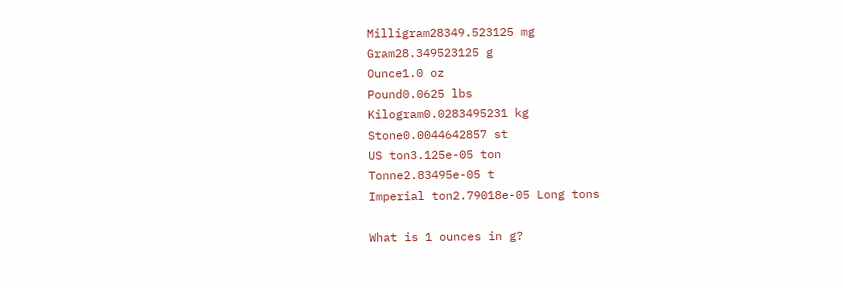Milligram28349.523125 mg
Gram28.349523125 g
Ounce1.0 oz
Pound0.0625 lbs
Kilogram0.0283495231 kg
Stone0.0044642857 st
US ton3.125e-05 ton
Tonne2.83495e-05 t
Imperial ton2.79018e-05 Long tons

What is 1 ounces in g?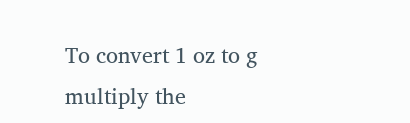To convert 1 oz to g multiply the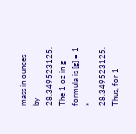mass in ounces by 28.349523125. The 1 oz in g formula is [g] = 1 * 28.349523125. Thus, for 1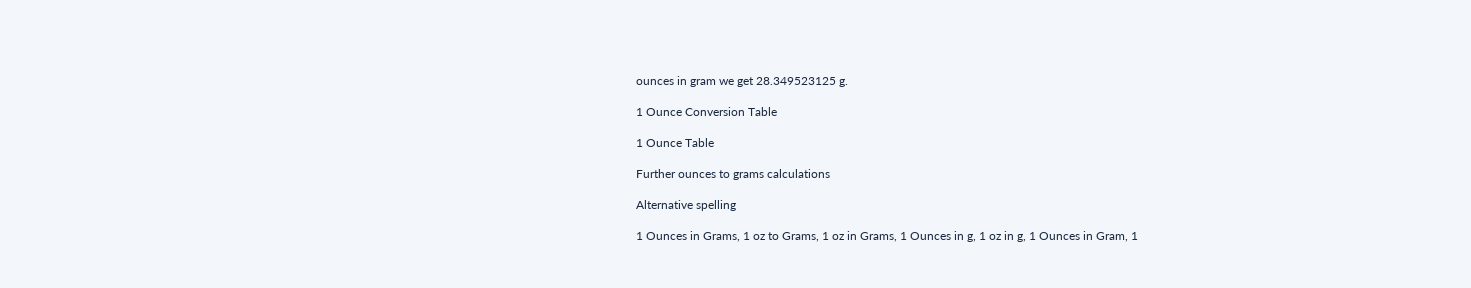ounces in gram we get 28.349523125 g.

1 Ounce Conversion Table

1 Ounce Table

Further ounces to grams calculations

Alternative spelling

1 Ounces in Grams, 1 oz to Grams, 1 oz in Grams, 1 Ounces in g, 1 oz in g, 1 Ounces in Gram, 1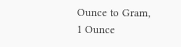Ounce to Gram, 1 Ounce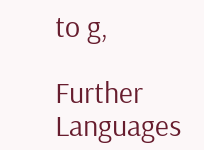to g,

Further Languages